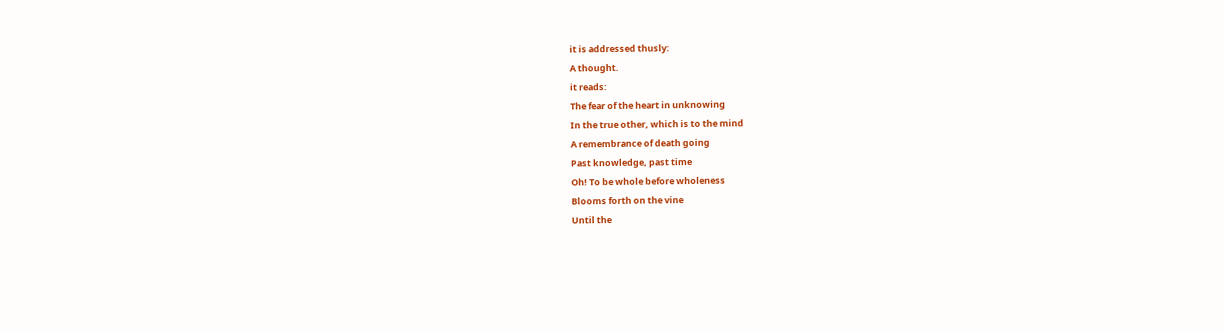it is addressed thusly:
A thought.
it reads:
The fear of the heart in unknowing
In the true other, which is to the mind
A remembrance of death going
Past knowledge, past time
Oh! To be whole before wholeness
Blooms forth on the vine
Until the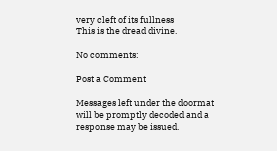very cleft of its fullness
This is the dread divine.

No comments:

Post a Comment

Messages left under the doormat will be promptly decoded and a response may be issued.